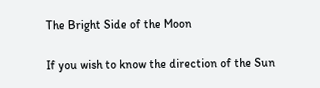The Bright Side of the Moon

If you wish to know the direction of the Sun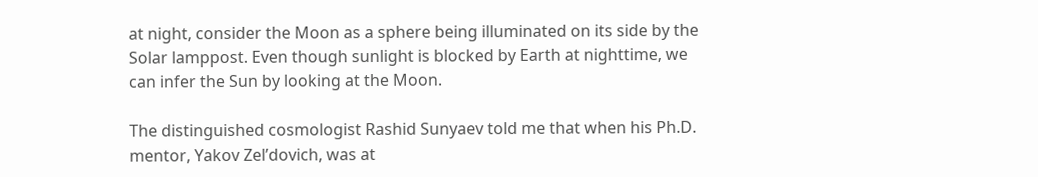at night, consider the Moon as a sphere being illuminated on its side by the Solar lamppost. Even though sunlight is blocked by Earth at nighttime, we can infer the Sun by looking at the Moon.

The distinguished cosmologist Rashid Sunyaev told me that when his Ph.D. mentor, Yakov Zel’dovich, was at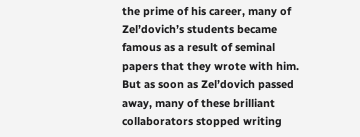the prime of his career, many of Zel’dovich’s students became famous as a result of seminal papers that they wrote with him. But as soon as Zel’dovich passed away, many of these brilliant collaborators stopped writing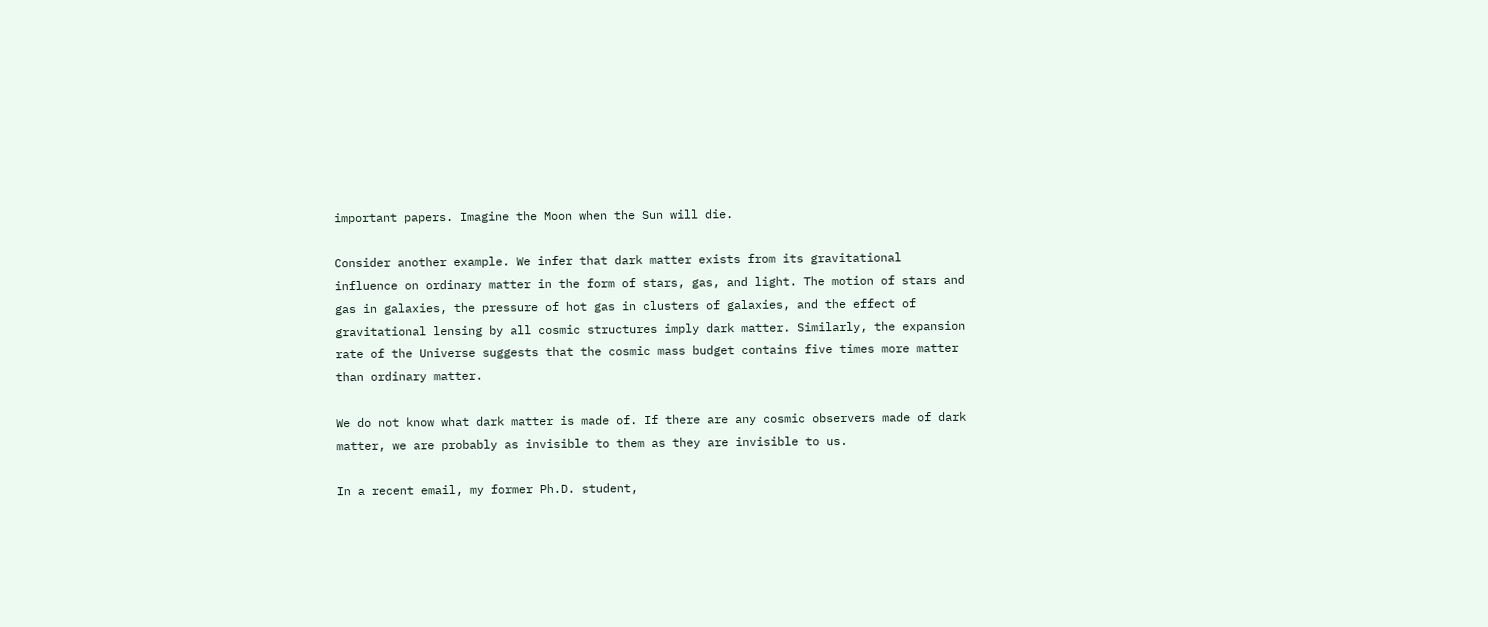important papers. Imagine the Moon when the Sun will die.

Consider another example. We infer that dark matter exists from its gravitational influence on ordinary matter in the form of stars, gas, and light. The motion of stars and gas in galaxies, the pressure of hot gas in clusters of galaxies, and the effect of gravitational lensing by all cosmic structures imply dark matter. Similarly, the expansion rate of the Universe suggests that the cosmic mass budget contains five times more matter than ordinary matter.

We do not know what dark matter is made of. If there are any cosmic observers made of dark matter, we are probably as invisible to them as they are invisible to us.

In a recent email, my former Ph.D. student,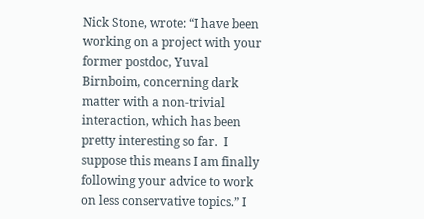Nick Stone, wrote: “I have been working on a project with your former postdoc, Yuval Birnboim, concerning dark matter with a non-trivial interaction, which has been pretty interesting so far.  I suppose this means I am finally following your advice to work on less conservative topics.” I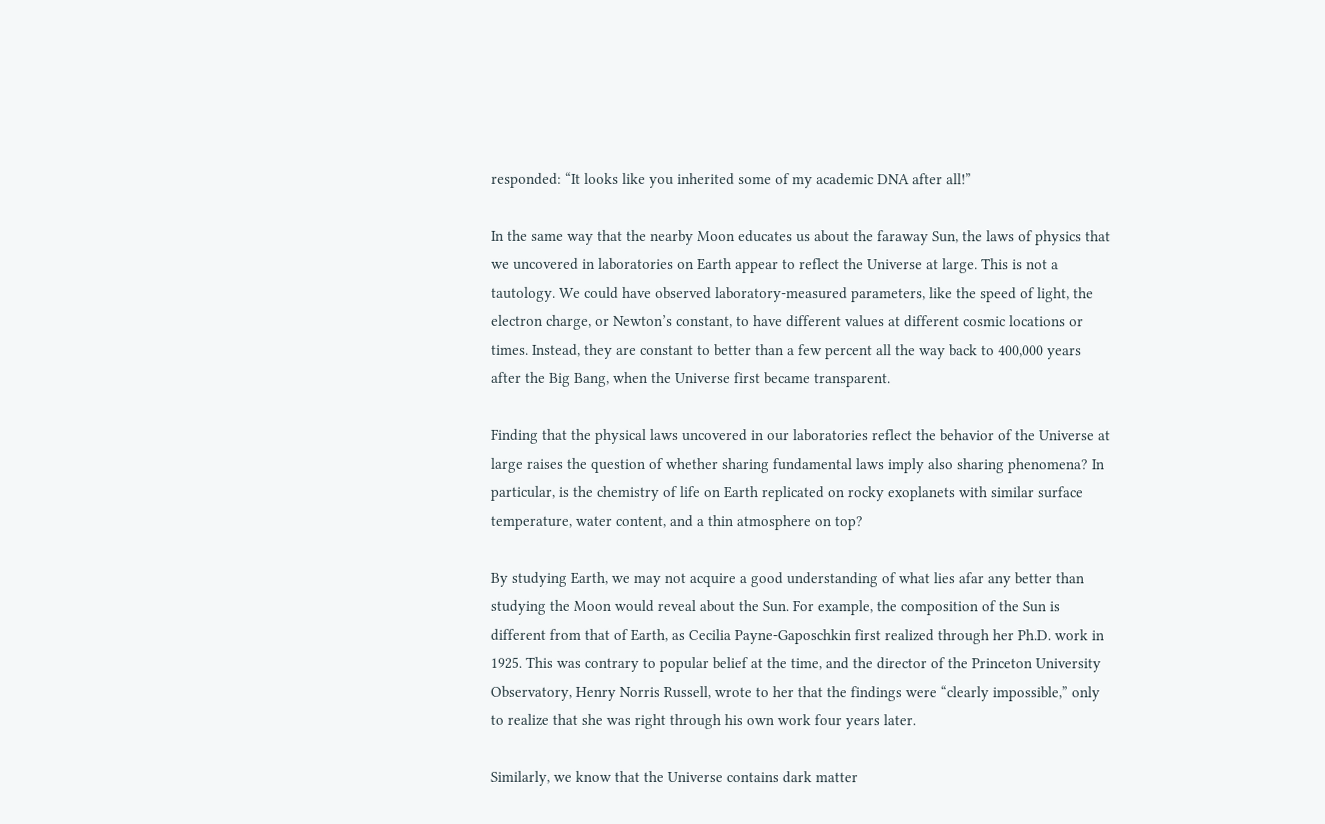responded: “It looks like you inherited some of my academic DNA after all!”

In the same way that the nearby Moon educates us about the faraway Sun, the laws of physics that we uncovered in laboratories on Earth appear to reflect the Universe at large. This is not a tautology. We could have observed laboratory-measured parameters, like the speed of light, the electron charge, or Newton’s constant, to have different values at different cosmic locations or times. Instead, they are constant to better than a few percent all the way back to 400,000 years after the Big Bang, when the Universe first became transparent.

Finding that the physical laws uncovered in our laboratories reflect the behavior of the Universe at large raises the question of whether sharing fundamental laws imply also sharing phenomena? In particular, is the chemistry of life on Earth replicated on rocky exoplanets with similar surface temperature, water content, and a thin atmosphere on top?

By studying Earth, we may not acquire a good understanding of what lies afar any better than studying the Moon would reveal about the Sun. For example, the composition of the Sun is different from that of Earth, as Cecilia Payne-Gaposchkin first realized through her Ph.D. work in 1925. This was contrary to popular belief at the time, and the director of the Princeton University Observatory, Henry Norris Russell, wrote to her that the findings were “clearly impossible,” only to realize that she was right through his own work four years later.

Similarly, we know that the Universe contains dark matter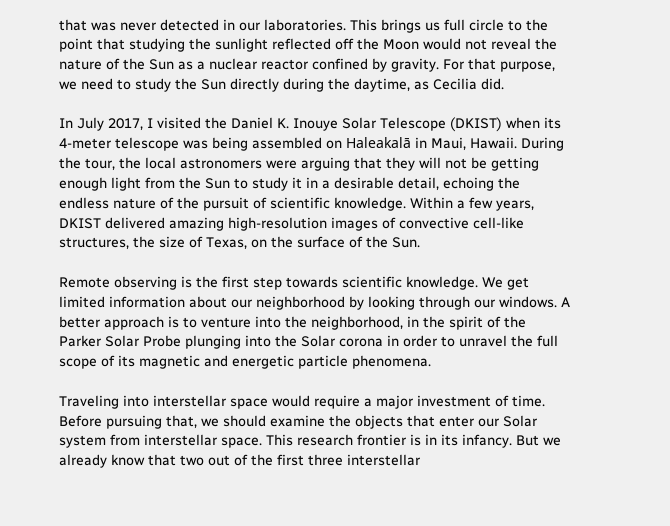that was never detected in our laboratories. This brings us full circle to the point that studying the sunlight reflected off the Moon would not reveal the nature of the Sun as a nuclear reactor confined by gravity. For that purpose, we need to study the Sun directly during the daytime, as Cecilia did.

In July 2017, I visited the Daniel K. Inouye Solar Telescope (DKIST) when its 4-meter telescope was being assembled on Haleakalā in Maui, Hawaii. During the tour, the local astronomers were arguing that they will not be getting enough light from the Sun to study it in a desirable detail, echoing the endless nature of the pursuit of scientific knowledge. Within a few years, DKIST delivered amazing high-resolution images of convective cell-like structures, the size of Texas, on the surface of the Sun.

Remote observing is the first step towards scientific knowledge. We get limited information about our neighborhood by looking through our windows. A better approach is to venture into the neighborhood, in the spirit of the Parker Solar Probe plunging into the Solar corona in order to unravel the full scope of its magnetic and energetic particle phenomena.

Traveling into interstellar space would require a major investment of time. Before pursuing that, we should examine the objects that enter our Solar system from interstellar space. This research frontier is in its infancy. But we already know that two out of the first three interstellar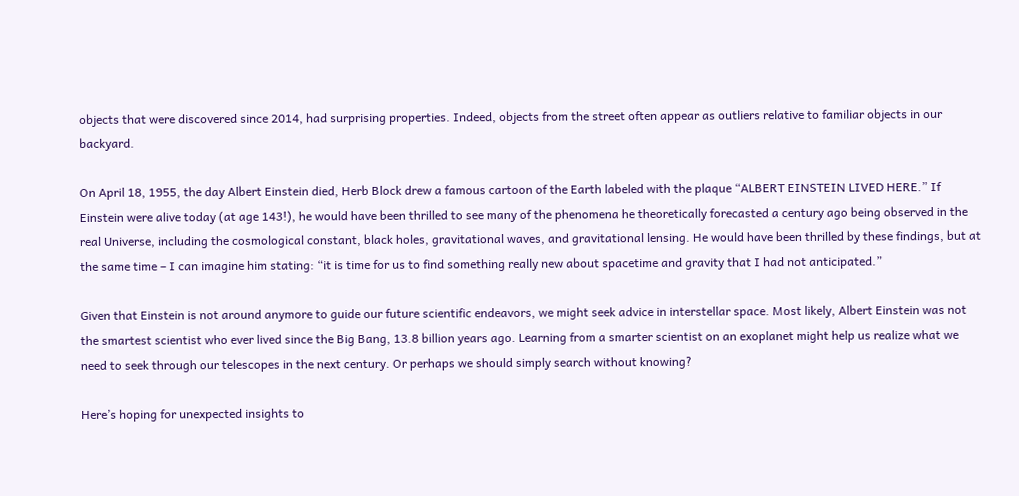objects that were discovered since 2014, had surprising properties. Indeed, objects from the street often appear as outliers relative to familiar objects in our backyard.

On April 18, 1955, the day Albert Einstein died, Herb Block drew a famous cartoon of the Earth labeled with the plaque “ALBERT EINSTEIN LIVED HERE.” If Einstein were alive today (at age 143!), he would have been thrilled to see many of the phenomena he theoretically forecasted a century ago being observed in the real Universe, including the cosmological constant, black holes, gravitational waves, and gravitational lensing. He would have been thrilled by these findings, but at the same time – I can imagine him stating: “it is time for us to find something really new about spacetime and gravity that I had not anticipated.”

Given that Einstein is not around anymore to guide our future scientific endeavors, we might seek advice in interstellar space. Most likely, Albert Einstein was not the smartest scientist who ever lived since the Big Bang, 13.8 billion years ago. Learning from a smarter scientist on an exoplanet might help us realize what we need to seek through our telescopes in the next century. Or perhaps we should simply search without knowing?

Here’s hoping for unexpected insights to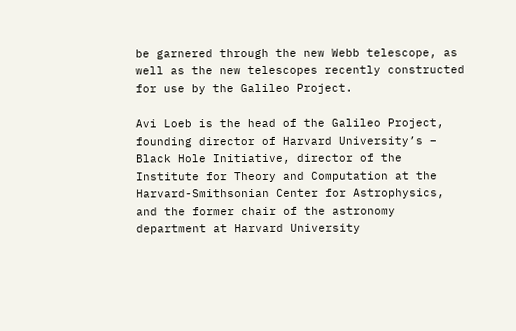be garnered through the new Webb telescope, as well as the new telescopes recently constructed for use by the Galileo Project.

Avi Loeb is the head of the Galileo Project, founding director of Harvard University’s – Black Hole Initiative, director of the Institute for Theory and Computation at the Harvard-Smithsonian Center for Astrophysics, and the former chair of the astronomy department at Harvard University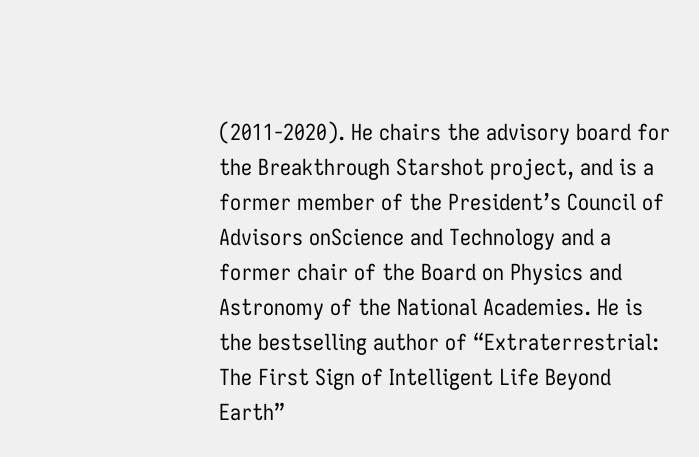(2011-2020). He chairs the advisory board for the Breakthrough Starshot project, and is a former member of the President’s Council of Advisors onScience and Technology and a former chair of the Board on Physics and Astronomy of the National Academies. He is the bestselling author of “Extraterrestrial: The First Sign of Intelligent Life Beyond Earth”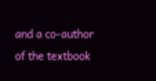and a co-author of the textbook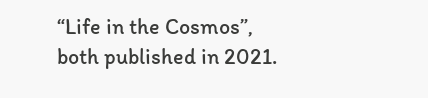“Life in the Cosmos”, both published in 2021.